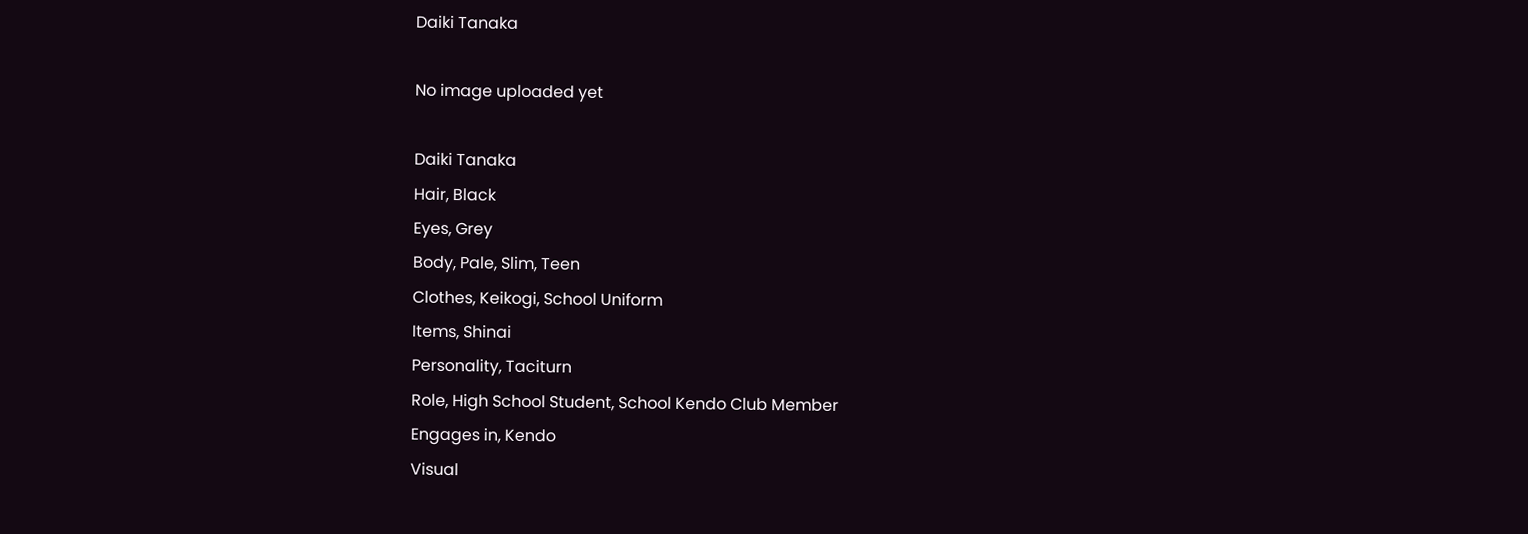Daiki Tanaka

No image uploaded yet

Daiki Tanaka
Hair, Black
Eyes, Grey
Body, Pale, Slim, Teen
Clothes, Keikogi, School Uniform
Items, Shinai
Personality, Taciturn
Role, High School Student, School Kendo Club Member
Engages in, Kendo
Visual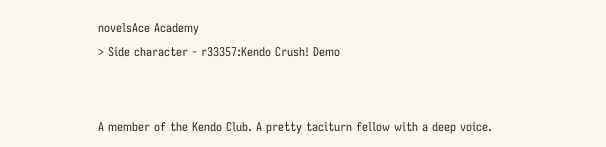novelsAce Academy
> Side character - r33357:Kendo Crush! Demo


A member of the Kendo Club. A pretty taciturn fellow with a deep voice.